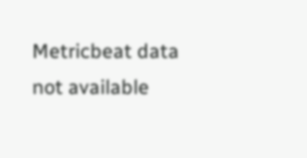Metricbeat data not available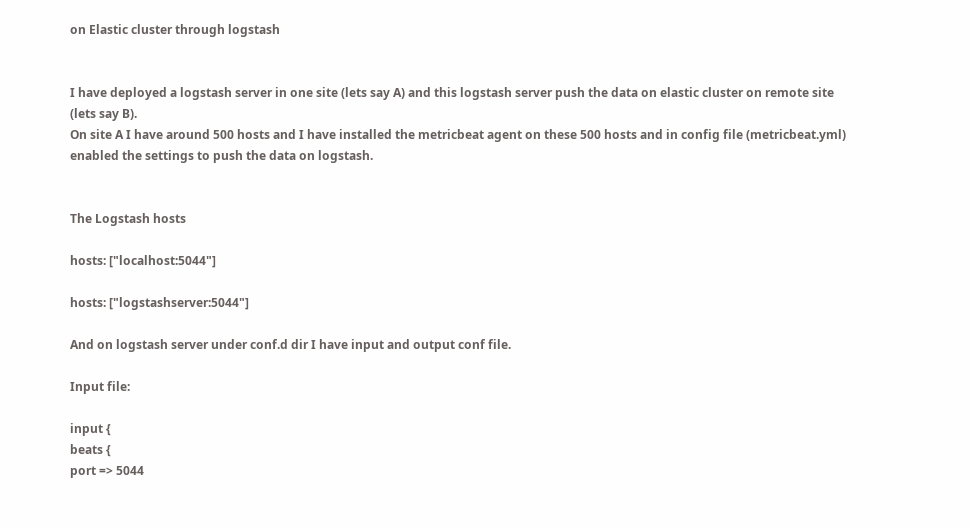on Elastic cluster through logstash


I have deployed a logstash server in one site (lets say A) and this logstash server push the data on elastic cluster on remote site (lets say B).
On site A I have around 500 hosts and I have installed the metricbeat agent on these 500 hosts and in config file (metricbeat.yml) enabled the settings to push the data on logstash.


The Logstash hosts

hosts: ["localhost:5044"]

hosts: ["logstashserver:5044"]

And on logstash server under conf.d dir I have input and output conf file.

Input file:

input {
beats {
port => 5044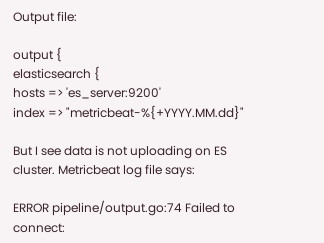Output file:

output {
elasticsearch {
hosts => 'es_server:9200'
index => "metricbeat-%{+YYYY.MM.dd}"

But I see data is not uploading on ES cluster. Metricbeat log file says:

ERROR pipeline/output.go:74 Failed to connect: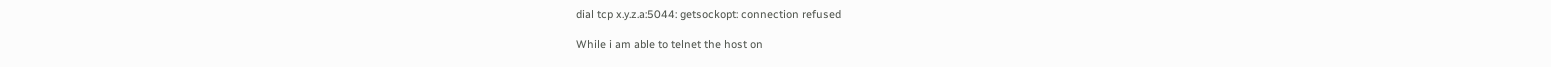dial tcp x.y.z.a:5044: getsockopt: connection refused

While i am able to telnet the host on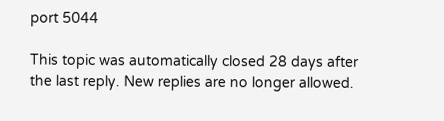port 5044

This topic was automatically closed 28 days after the last reply. New replies are no longer allowed.